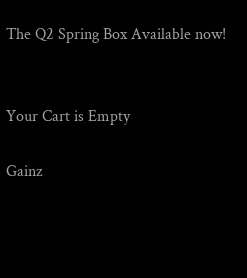The Q2 Spring Box Available now!


Your Cart is Empty

Gainz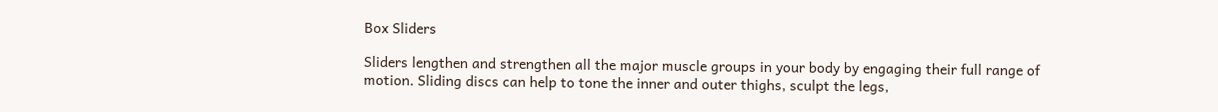Box Sliders

Sliders lengthen and strengthen all the major muscle groups in your body by engaging their full range of motion. Sliding discs can help to tone the inner and outer thighs, sculpt the legs,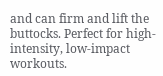and can firm and lift the buttocks. Perfect for high-intensity, low-impact workouts.